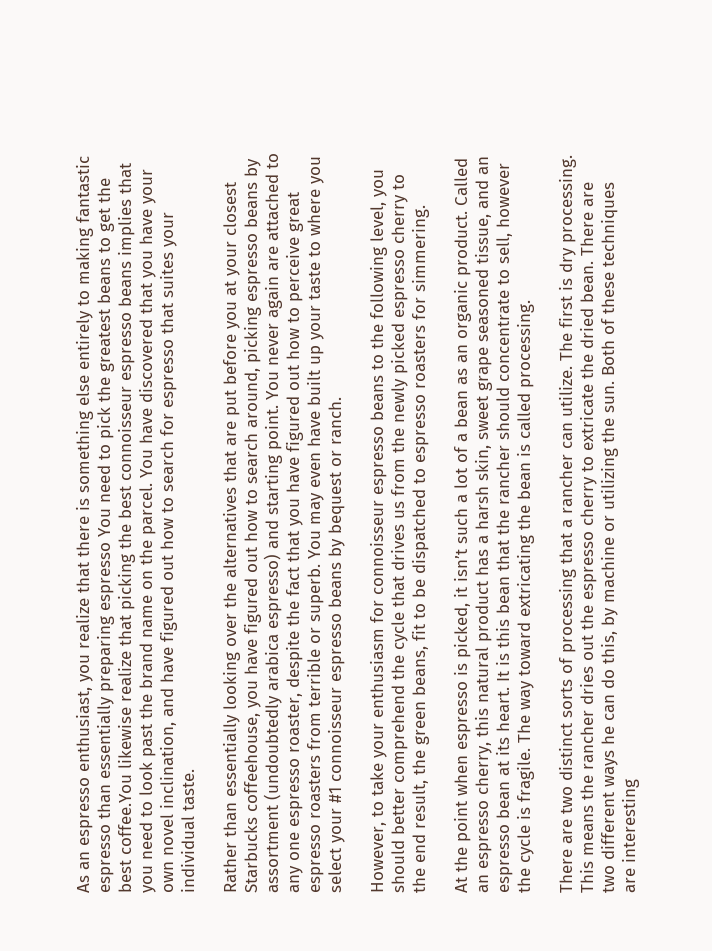As an espresso enthusiast, you realize that there is something else entirely to making fantastic espresso than essentially preparing espresso You need to pick the greatest beans to get the best coffee.You likewise realize that picking the best connoisseur espresso beans implies that you need to look past the brand name on the parcel. You have discovered that you have your own novel inclination, and have figured out how to search for espresso that suites your individual taste.

Rather than essentially looking over the alternatives that are put before you at your closest Starbucks coffeehouse, you have figured out how to search around, picking espresso beans by assortment (undoubtedly arabica espresso) and starting point. You never again are attached to any one espresso roaster, despite the fact that you have figured out how to perceive great espresso roasters from terrible or superb. You may even have built up your taste to where you select your #1 connoisseur espresso beans by bequest or ranch.

However, to take your enthusiasm for connoisseur espresso beans to the following level, you should better comprehend the cycle that drives us from the newly picked espresso cherry to the end result, the green beans, fit to be dispatched to espresso roasters for simmering.

At the point when espresso is picked, it isn’t such a lot of a bean as an organic product. Called an espresso cherry, this natural product has a harsh skin, sweet grape seasoned tissue, and an espresso bean at its heart. It is this bean that the rancher should concentrate to sell, however the cycle is fragile. The way toward extricating the bean is called processing.

There are two distinct sorts of processing that a rancher can utilize. The first is dry processing. This means the rancher dries out the espresso cherry to extricate the dried bean. There are two different ways he can do this, by machine or utilizing the sun. Both of these techniques are interesting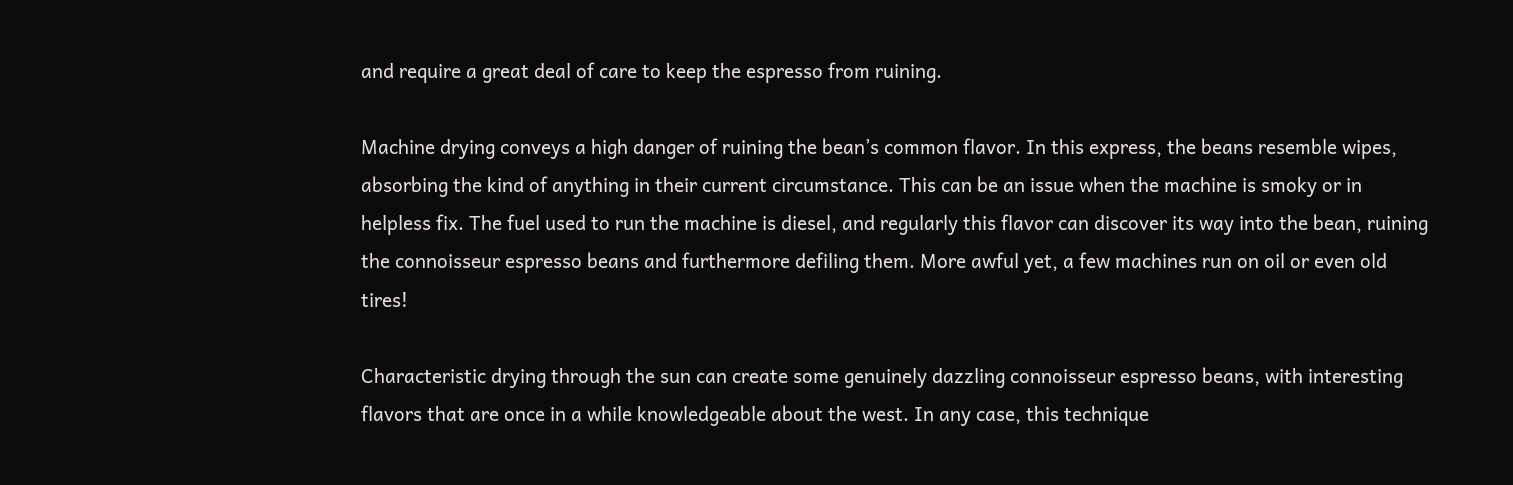and require a great deal of care to keep the espresso from ruining.

Machine drying conveys a high danger of ruining the bean’s common flavor. In this express, the beans resemble wipes, absorbing the kind of anything in their current circumstance. This can be an issue when the machine is smoky or in helpless fix. The fuel used to run the machine is diesel, and regularly this flavor can discover its way into the bean, ruining the connoisseur espresso beans and furthermore defiling them. More awful yet, a few machines run on oil or even old tires!

Characteristic drying through the sun can create some genuinely dazzling connoisseur espresso beans, with interesting flavors that are once in a while knowledgeable about the west. In any case, this technique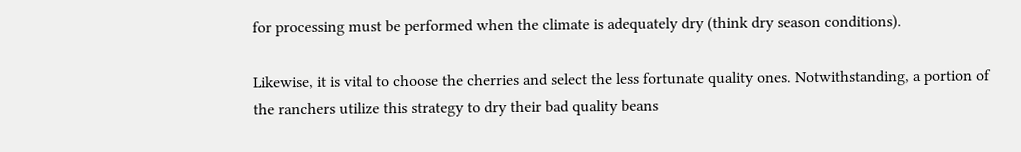for processing must be performed when the climate is adequately dry (think dry season conditions).

Likewise, it is vital to choose the cherries and select the less fortunate quality ones. Notwithstanding, a portion of the ranchers utilize this strategy to dry their bad quality beans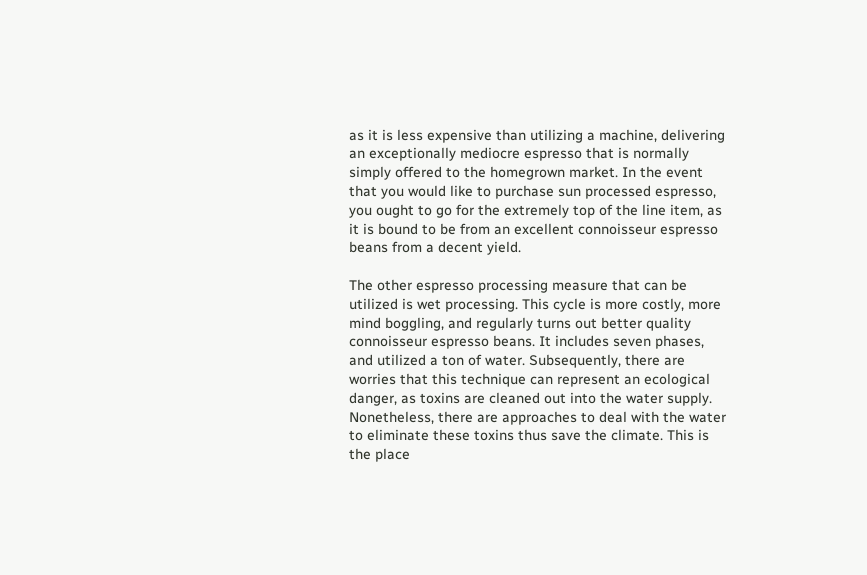as it is less expensive than utilizing a machine, delivering an exceptionally mediocre espresso that is normally simply offered to the homegrown market. In the event that you would like to purchase sun processed espresso, you ought to go for the extremely top of the line item, as it is bound to be from an excellent connoisseur espresso beans from a decent yield.

The other espresso processing measure that can be utilized is wet processing. This cycle is more costly, more mind boggling, and regularly turns out better quality connoisseur espresso beans. It includes seven phases, and utilized a ton of water. Subsequently, there are worries that this technique can represent an ecological danger, as toxins are cleaned out into the water supply. Nonetheless, there are approaches to deal with the water to eliminate these toxins thus save the climate. This is the place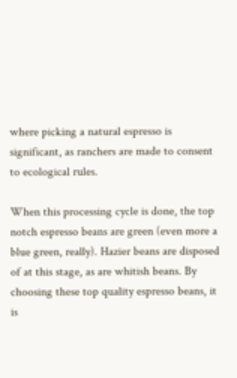where picking a natural espresso is significant, as ranchers are made to consent to ecological rules.

When this processing cycle is done, the top notch espresso beans are green (even more a blue green, really). Hazier beans are disposed of at this stage, as are whitish beans. By choosing these top quality espresso beans, it is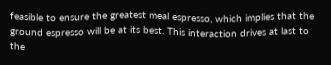feasible to ensure the greatest meal espresso, which implies that the ground espresso will be at its best. This interaction drives at last to the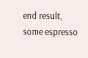end result, some espresso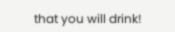that you will drink!